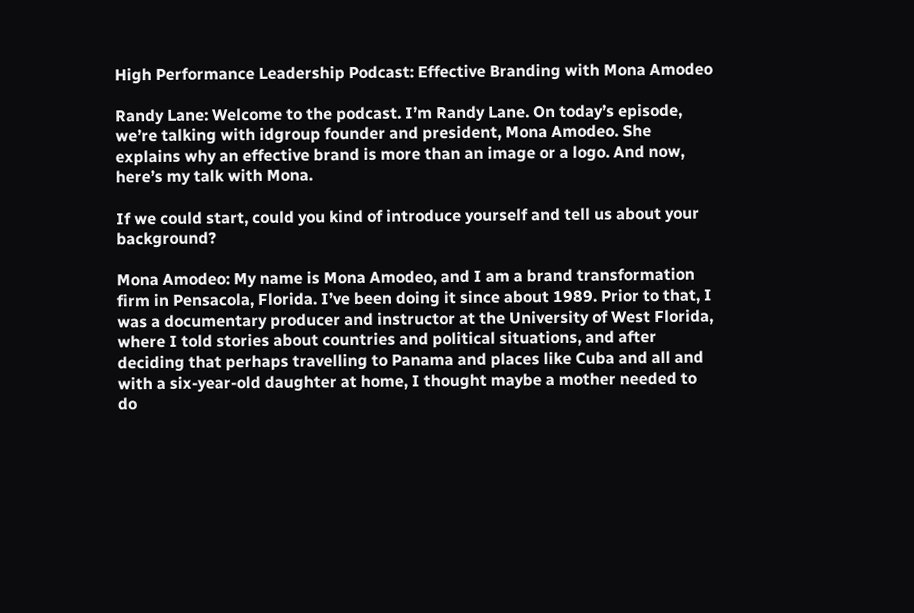High Performance Leadership Podcast: Effective Branding with Mona Amodeo

Randy Lane: Welcome to the podcast. I’m Randy Lane. On today’s episode, we’re talking with idgroup founder and president, Mona Amodeo. She explains why an effective brand is more than an image or a logo. And now, here’s my talk with Mona.

If we could start, could you kind of introduce yourself and tell us about your background?

Mona Amodeo: My name is Mona Amodeo, and I am a brand transformation firm in Pensacola, Florida. I’ve been doing it since about 1989. Prior to that, I was a documentary producer and instructor at the University of West Florida, where I told stories about countries and political situations, and after deciding that perhaps travelling to Panama and places like Cuba and all and with a six-year-old daughter at home, I thought maybe a mother needed to do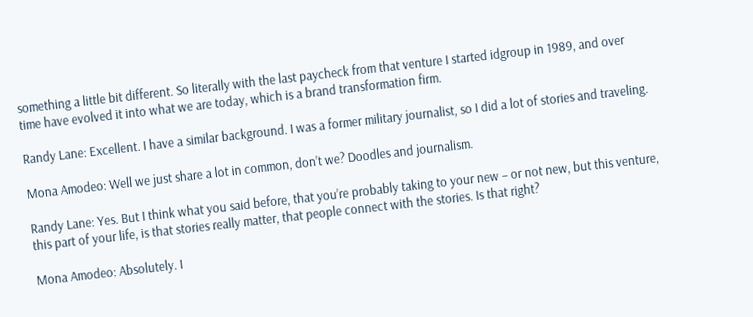something a little bit different. So literally with the last paycheck from that venture I started idgroup in 1989, and over time have evolved it into what we are today, which is a brand transformation firm.

Randy Lane: Excellent. I have a similar background. I was a former military journalist, so I did a lot of stories and traveling.

Mona Amodeo: Well we just share a lot in common, don’t we? Doodles and journalism.

Randy Lane: Yes. But I think what you said before, that you’re probably taking to your new – or not new, but this venture, this part of your life, is that stories really matter, that people connect with the stories. Is that right?

Mona Amodeo: Absolutely. I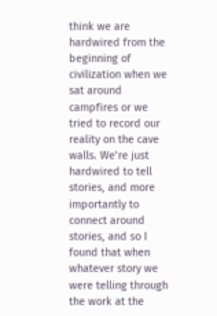think we are hardwired from the beginning of civilization when we sat around campfires or we tried to record our reality on the cave walls. We’re just hardwired to tell stories, and more importantly to connect around stories, and so I found that when whatever story we were telling through the work at the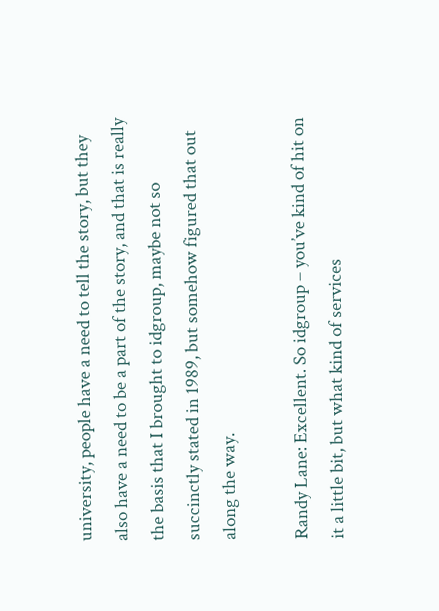university, people have a need to tell the story, but they also have a need to be a part of the story, and that is really the basis that I brought to idgroup, maybe not so succinctly stated in 1989, but somehow figured that out along the way.

Randy Lane: Excellent. So idgroup – you’ve kind of hit on it a little bit, but what kind of services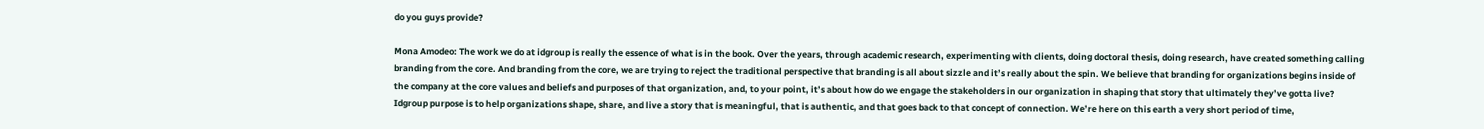do you guys provide?

Mona Amodeo: The work we do at idgroup is really the essence of what is in the book. Over the years, through academic research, experimenting with clients, doing doctoral thesis, doing research, have created something calling branding from the core. And branding from the core, we are trying to reject the traditional perspective that branding is all about sizzle and it’s really about the spin. We believe that branding for organizations begins inside of the company at the core values and beliefs and purposes of that organization, and, to your point, it’s about how do we engage the stakeholders in our organization in shaping that story that ultimately they’ve gotta live? Idgroup purpose is to help organizations shape, share, and live a story that is meaningful, that is authentic, and that goes back to that concept of connection. We’re here on this earth a very short period of time,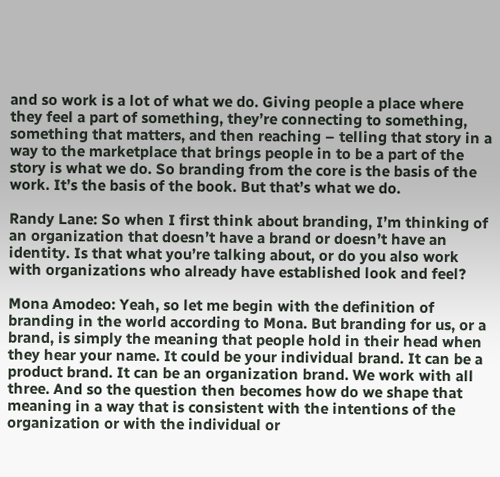and so work is a lot of what we do. Giving people a place where they feel a part of something, they’re connecting to something, something that matters, and then reaching – telling that story in a way to the marketplace that brings people in to be a part of the story is what we do. So branding from the core is the basis of the work. It’s the basis of the book. But that’s what we do.

Randy Lane: So when I first think about branding, I’m thinking of an organization that doesn’t have a brand or doesn’t have an identity. Is that what you’re talking about, or do you also work with organizations who already have established look and feel?

Mona Amodeo: Yeah, so let me begin with the definition of branding in the world according to Mona. But branding for us, or a brand, is simply the meaning that people hold in their head when they hear your name. It could be your individual brand. It can be a product brand. It can be an organization brand. We work with all three. And so the question then becomes how do we shape that meaning in a way that is consistent with the intentions of the organization or with the individual or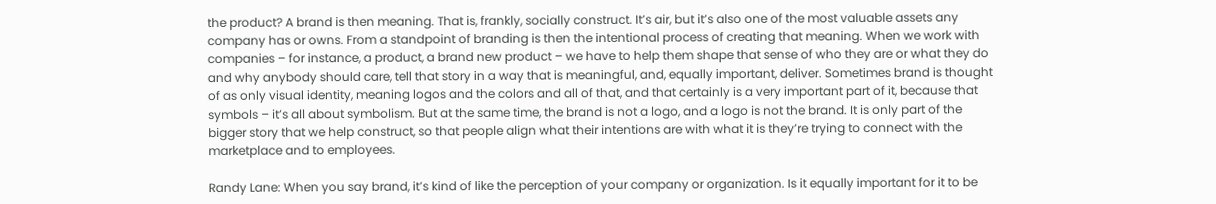the product? A brand is then meaning. That is, frankly, socially construct. It’s air, but it’s also one of the most valuable assets any company has or owns. From a standpoint of branding is then the intentional process of creating that meaning. When we work with companies – for instance, a product, a brand new product – we have to help them shape that sense of who they are or what they do and why anybody should care, tell that story in a way that is meaningful, and, equally important, deliver. Sometimes brand is thought of as only visual identity, meaning logos and the colors and all of that, and that certainly is a very important part of it, because that symbols – it’s all about symbolism. But at the same time, the brand is not a logo, and a logo is not the brand. It is only part of the bigger story that we help construct, so that people align what their intentions are with what it is they’re trying to connect with the marketplace and to employees.

Randy Lane: When you say brand, it’s kind of like the perception of your company or organization. Is it equally important for it to be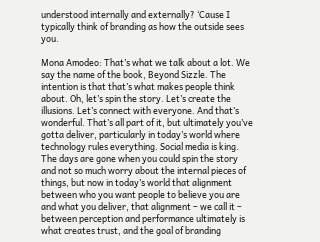understood internally and externally? ‘Cause I typically think of branding as how the outside sees you.

Mona Amodeo: That’s what we talk about a lot. We say the name of the book, Beyond Sizzle. The intention is that that’s what makes people think about. Oh, let’s spin the story. Let’s create the illusions. Let’s connect with everyone. And that’s wonderful. That’s all part of it, but ultimately you’ve gotta deliver, particularly in today’s world where technology rules everything. Social media is king. The days are gone when you could spin the story and not so much worry about the internal pieces of things, but now in today’s world that alignment between who you want people to believe you are and what you deliver, that alignment – we call it – between perception and performance ultimately is what creates trust, and the goal of branding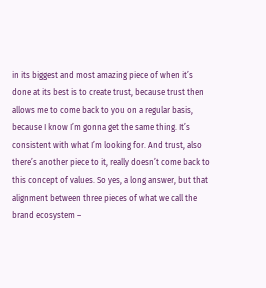in its biggest and most amazing piece of when it’s done at its best is to create trust, because trust then allows me to come back to you on a regular basis, because I know I’m gonna get the same thing. It’s consistent with what I’m looking for. And trust, also there’s another piece to it, really doesn’t come back to this concept of values. So yes, a long answer, but that alignment between three pieces of what we call the brand ecosystem –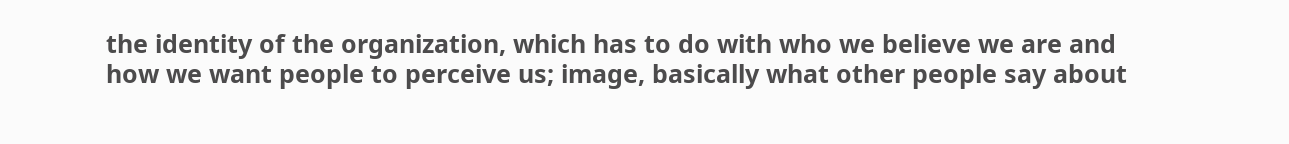the identity of the organization, which has to do with who we believe we are and how we want people to perceive us; image, basically what other people say about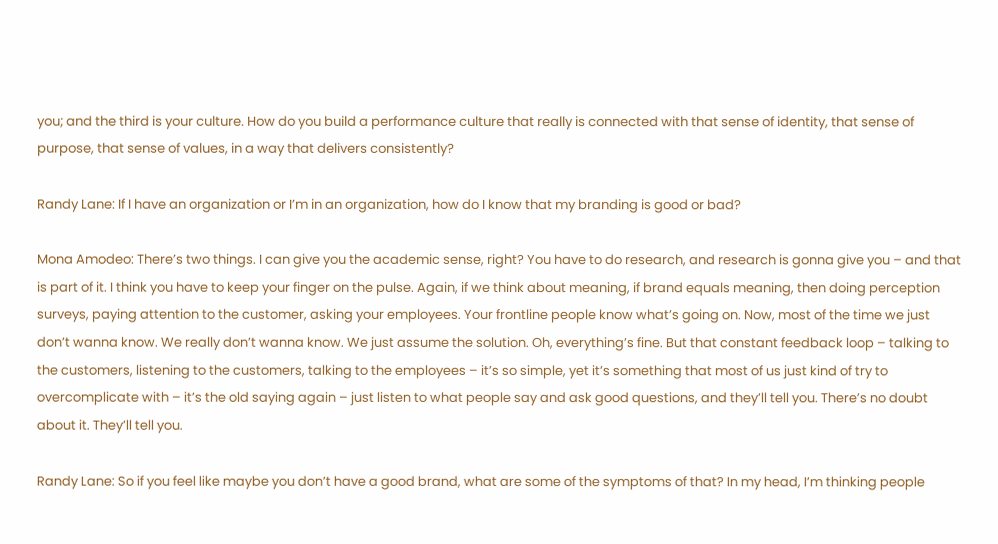you; and the third is your culture. How do you build a performance culture that really is connected with that sense of identity, that sense of purpose, that sense of values, in a way that delivers consistently?

Randy Lane: If I have an organization or I’m in an organization, how do I know that my branding is good or bad?

Mona Amodeo: There’s two things. I can give you the academic sense, right? You have to do research, and research is gonna give you – and that is part of it. I think you have to keep your finger on the pulse. Again, if we think about meaning, if brand equals meaning, then doing perception surveys, paying attention to the customer, asking your employees. Your frontline people know what’s going on. Now, most of the time we just don’t wanna know. We really don’t wanna know. We just assume the solution. Oh, everything’s fine. But that constant feedback loop – talking to the customers, listening to the customers, talking to the employees – it’s so simple, yet it’s something that most of us just kind of try to overcomplicate with – it’s the old saying again – just listen to what people say and ask good questions, and they’ll tell you. There’s no doubt about it. They’ll tell you.

Randy Lane: So if you feel like maybe you don’t have a good brand, what are some of the symptoms of that? In my head, I’m thinking people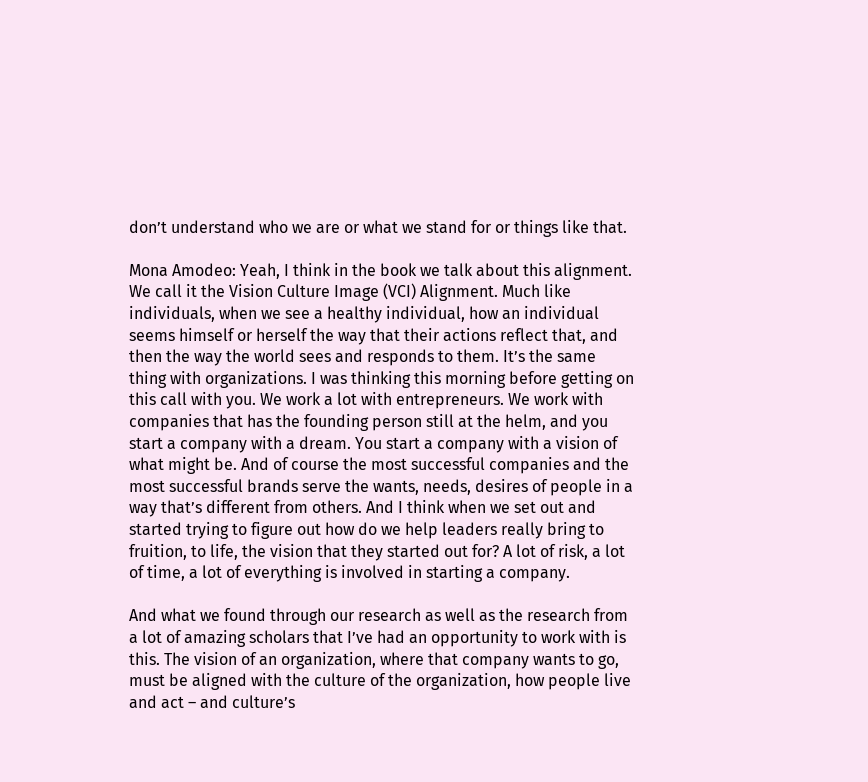don’t understand who we are or what we stand for or things like that.

Mona Amodeo: Yeah, I think in the book we talk about this alignment. We call it the Vision Culture Image (VCI) Alignment. Much like individuals, when we see a healthy individual, how an individual seems himself or herself the way that their actions reflect that, and then the way the world sees and responds to them. It’s the same thing with organizations. I was thinking this morning before getting on this call with you. We work a lot with entrepreneurs. We work with companies that has the founding person still at the helm, and you start a company with a dream. You start a company with a vision of what might be. And of course the most successful companies and the most successful brands serve the wants, needs, desires of people in a way that’s different from others. And I think when we set out and started trying to figure out how do we help leaders really bring to fruition, to life, the vision that they started out for? A lot of risk, a lot of time, a lot of everything is involved in starting a company.

And what we found through our research as well as the research from a lot of amazing scholars that I’ve had an opportunity to work with is this. The vision of an organization, where that company wants to go, must be aligned with the culture of the organization, how people live and act – and culture’s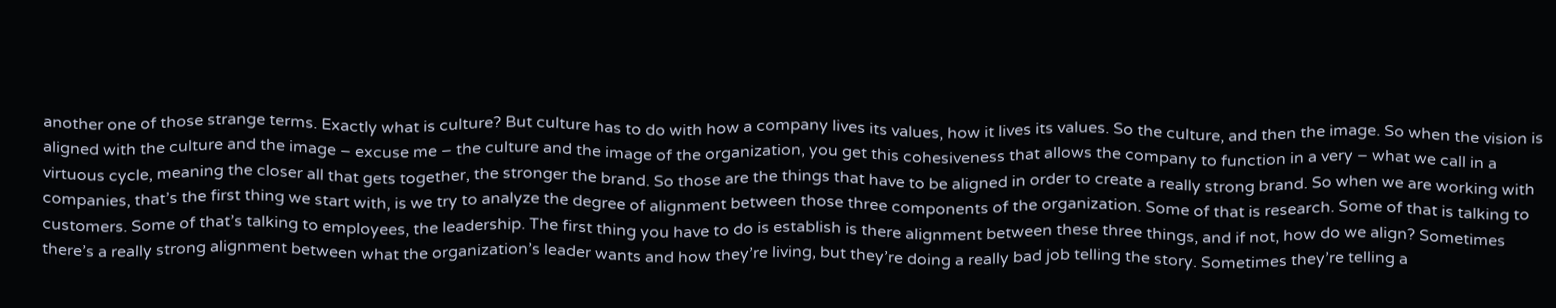another one of those strange terms. Exactly what is culture? But culture has to do with how a company lives its values, how it lives its values. So the culture, and then the image. So when the vision is aligned with the culture and the image – excuse me – the culture and the image of the organization, you get this cohesiveness that allows the company to function in a very – what we call in a virtuous cycle, meaning the closer all that gets together, the stronger the brand. So those are the things that have to be aligned in order to create a really strong brand. So when we are working with companies, that’s the first thing we start with, is we try to analyze the degree of alignment between those three components of the organization. Some of that is research. Some of that is talking to customers. Some of that’s talking to employees, the leadership. The first thing you have to do is establish is there alignment between these three things, and if not, how do we align? Sometimes there’s a really strong alignment between what the organization’s leader wants and how they’re living, but they’re doing a really bad job telling the story. Sometimes they’re telling a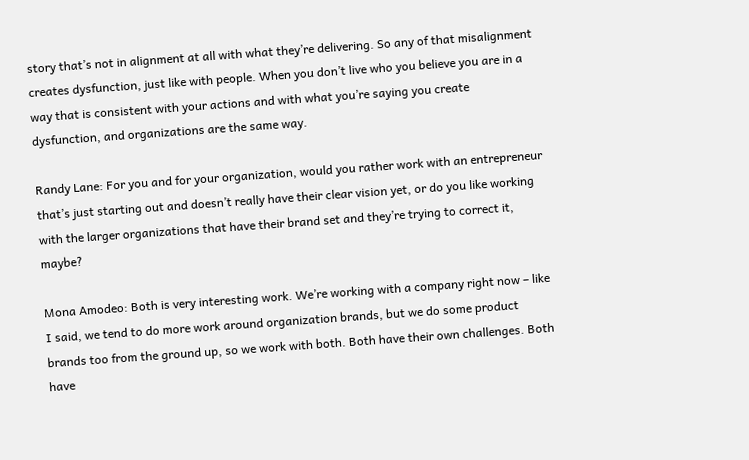story that’s not in alignment at all with what they’re delivering. So any of that misalignment creates dysfunction, just like with people. When you don’t live who you believe you are in a way that is consistent with your actions and with what you’re saying you create dysfunction, and organizations are the same way.

Randy Lane: For you and for your organization, would you rather work with an entrepreneur that’s just starting out and doesn’t really have their clear vision yet, or do you like working with the larger organizations that have their brand set and they’re trying to correct it, maybe?

Mona Amodeo: Both is very interesting work. We’re working with a company right now – like I said, we tend to do more work around organization brands, but we do some product brands too from the ground up, so we work with both. Both have their own challenges. Both have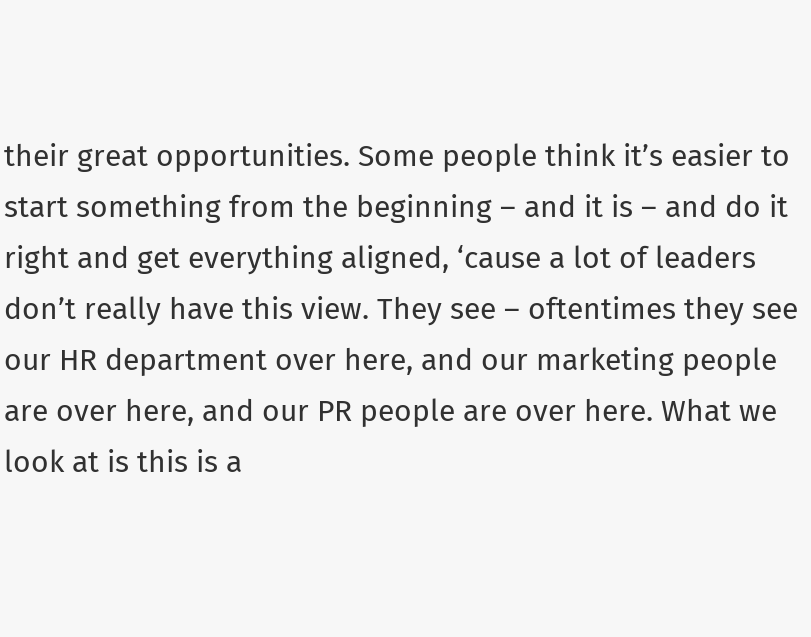their great opportunities. Some people think it’s easier to start something from the beginning – and it is – and do it right and get everything aligned, ‘cause a lot of leaders don’t really have this view. They see – oftentimes they see our HR department over here, and our marketing people are over here, and our PR people are over here. What we look at is this is a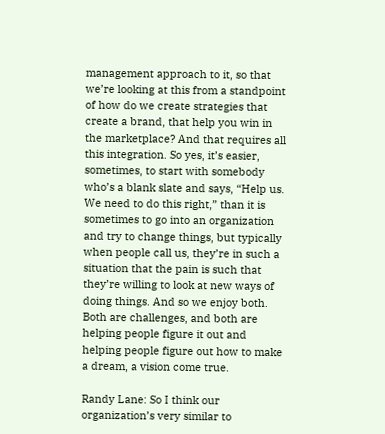management approach to it, so that we’re looking at this from a standpoint of how do we create strategies that create a brand, that help you win in the marketplace? And that requires all this integration. So yes, it’s easier, sometimes, to start with somebody who’s a blank slate and says, “Help us. We need to do this right,” than it is sometimes to go into an organization and try to change things, but typically when people call us, they’re in such a situation that the pain is such that they’re willing to look at new ways of doing things. And so we enjoy both. Both are challenges, and both are helping people figure it out and helping people figure out how to make a dream, a vision come true.

Randy Lane: So I think our organization’s very similar to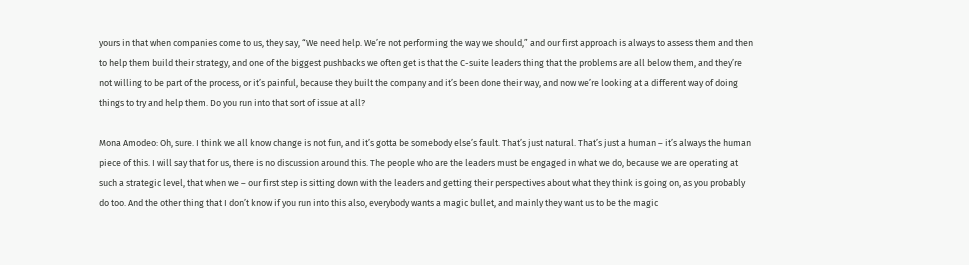yours in that when companies come to us, they say, “We need help. We’re not performing the way we should,” and our first approach is always to assess them and then to help them build their strategy, and one of the biggest pushbacks we often get is that the C-suite leaders thing that the problems are all below them, and they’re not willing to be part of the process, or it’s painful, because they built the company and it’s been done their way, and now we’re looking at a different way of doing things to try and help them. Do you run into that sort of issue at all?

Mona Amodeo: Oh, sure. I think we all know change is not fun, and it’s gotta be somebody else’s fault. That’s just natural. That’s just a human – it’s always the human piece of this. I will say that for us, there is no discussion around this. The people who are the leaders must be engaged in what we do, because we are operating at such a strategic level, that when we – our first step is sitting down with the leaders and getting their perspectives about what they think is going on, as you probably do too. And the other thing that I don’t know if you run into this also, everybody wants a magic bullet, and mainly they want us to be the magic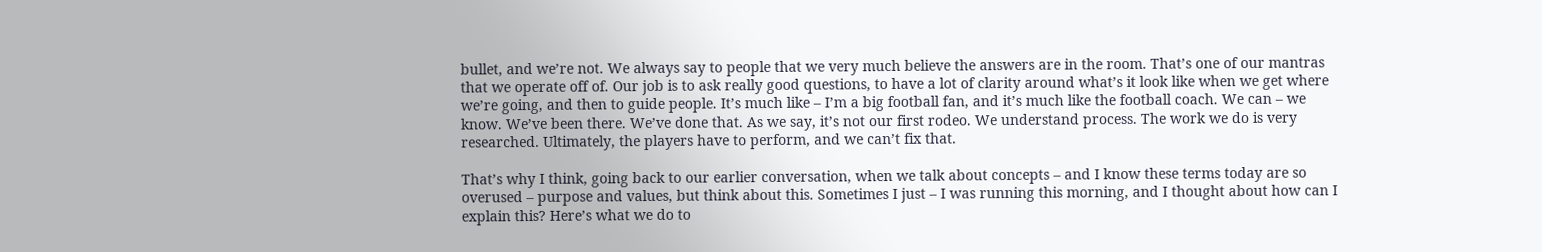bullet, and we’re not. We always say to people that we very much believe the answers are in the room. That’s one of our mantras that we operate off of. Our job is to ask really good questions, to have a lot of clarity around what’s it look like when we get where we’re going, and then to guide people. It’s much like – I’m a big football fan, and it’s much like the football coach. We can – we know. We’ve been there. We’ve done that. As we say, it’s not our first rodeo. We understand process. The work we do is very researched. Ultimately, the players have to perform, and we can’t fix that.

That’s why I think, going back to our earlier conversation, when we talk about concepts – and I know these terms today are so overused – purpose and values, but think about this. Sometimes I just – I was running this morning, and I thought about how can I explain this? Here’s what we do to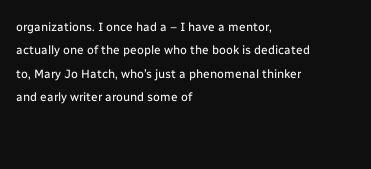organizations. I once had a – I have a mentor, actually one of the people who the book is dedicated to, Mary Jo Hatch, who’s just a phenomenal thinker and early writer around some of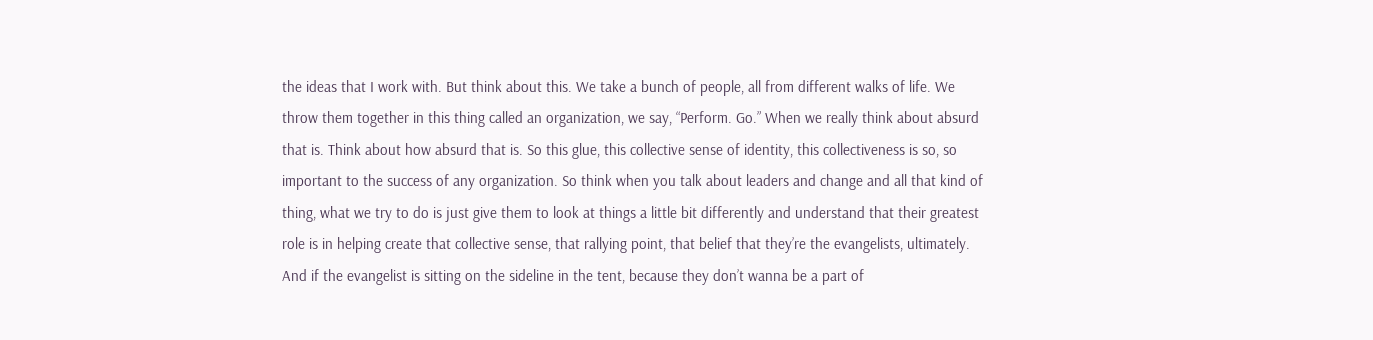the ideas that I work with. But think about this. We take a bunch of people, all from different walks of life. We throw them together in this thing called an organization, we say, “Perform. Go.” When we really think about absurd that is. Think about how absurd that is. So this glue, this collective sense of identity, this collectiveness is so, so important to the success of any organization. So think when you talk about leaders and change and all that kind of thing, what we try to do is just give them to look at things a little bit differently and understand that their greatest role is in helping create that collective sense, that rallying point, that belief that they’re the evangelists, ultimately. And if the evangelist is sitting on the sideline in the tent, because they don’t wanna be a part of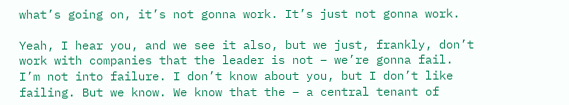what’s going on, it’s not gonna work. It’s just not gonna work.

Yeah, I hear you, and we see it also, but we just, frankly, don’t work with companies that the leader is not – we’re gonna fail. I’m not into failure. I don’t know about you, but I don’t like failing. But we know. We know that the – a central tenant of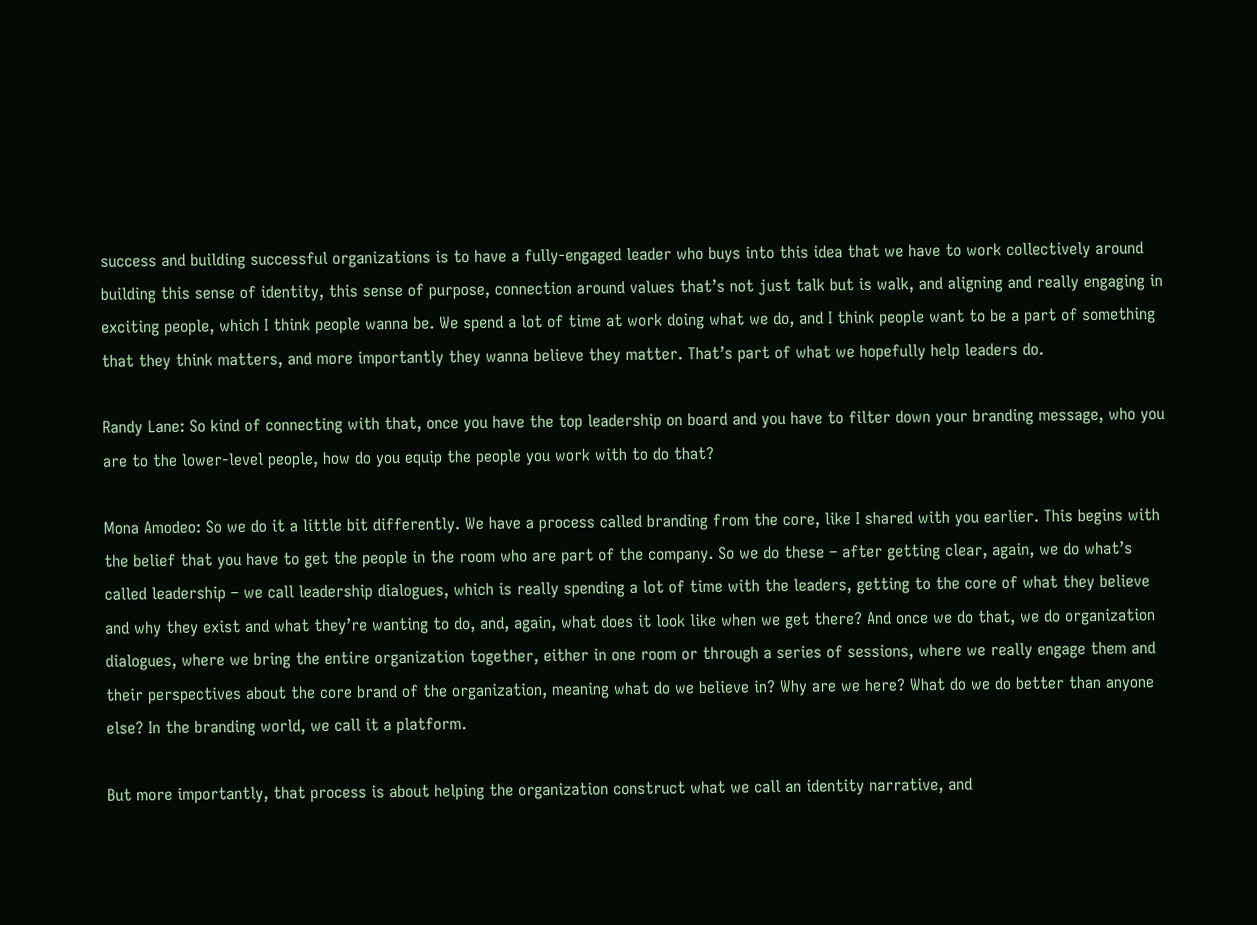success and building successful organizations is to have a fully-engaged leader who buys into this idea that we have to work collectively around building this sense of identity, this sense of purpose, connection around values that’s not just talk but is walk, and aligning and really engaging in exciting people, which I think people wanna be. We spend a lot of time at work doing what we do, and I think people want to be a part of something that they think matters, and more importantly they wanna believe they matter. That’s part of what we hopefully help leaders do.

Randy Lane: So kind of connecting with that, once you have the top leadership on board and you have to filter down your branding message, who you are to the lower-level people, how do you equip the people you work with to do that?

Mona Amodeo: So we do it a little bit differently. We have a process called branding from the core, like I shared with you earlier. This begins with the belief that you have to get the people in the room who are part of the company. So we do these – after getting clear, again, we do what’s called leadership – we call leadership dialogues, which is really spending a lot of time with the leaders, getting to the core of what they believe and why they exist and what they’re wanting to do, and, again, what does it look like when we get there? And once we do that, we do organization dialogues, where we bring the entire organization together, either in one room or through a series of sessions, where we really engage them and their perspectives about the core brand of the organization, meaning what do we believe in? Why are we here? What do we do better than anyone else? In the branding world, we call it a platform.

But more importantly, that process is about helping the organization construct what we call an identity narrative, and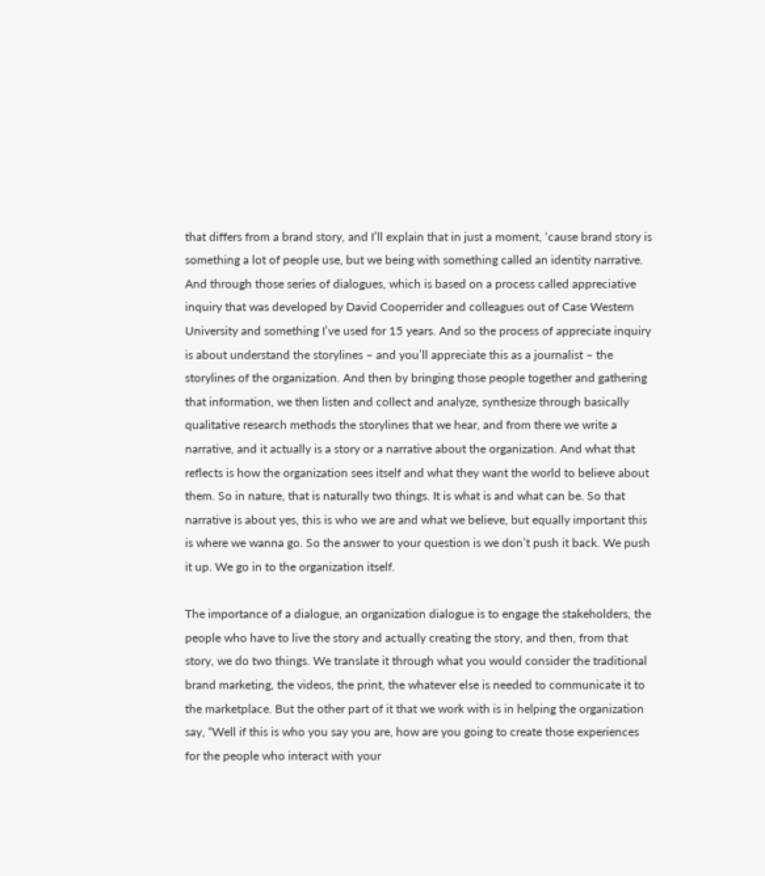that differs from a brand story, and I’ll explain that in just a moment, ‘cause brand story is something a lot of people use, but we being with something called an identity narrative. And through those series of dialogues, which is based on a process called appreciative inquiry that was developed by David Cooperrider and colleagues out of Case Western University and something I’ve used for 15 years. And so the process of appreciate inquiry is about understand the storylines – and you’ll appreciate this as a journalist – the storylines of the organization. And then by bringing those people together and gathering that information, we then listen and collect and analyze, synthesize through basically qualitative research methods the storylines that we hear, and from there we write a narrative, and it actually is a story or a narrative about the organization. And what that reflects is how the organization sees itself and what they want the world to believe about them. So in nature, that is naturally two things. It is what is and what can be. So that narrative is about yes, this is who we are and what we believe, but equally important this is where we wanna go. So the answer to your question is we don’t push it back. We push it up. We go in to the organization itself.

The importance of a dialogue, an organization dialogue is to engage the stakeholders, the people who have to live the story and actually creating the story, and then, from that story, we do two things. We translate it through what you would consider the traditional brand marketing, the videos, the print, the whatever else is needed to communicate it to the marketplace. But the other part of it that we work with is in helping the organization say, “Well if this is who you say you are, how are you going to create those experiences for the people who interact with your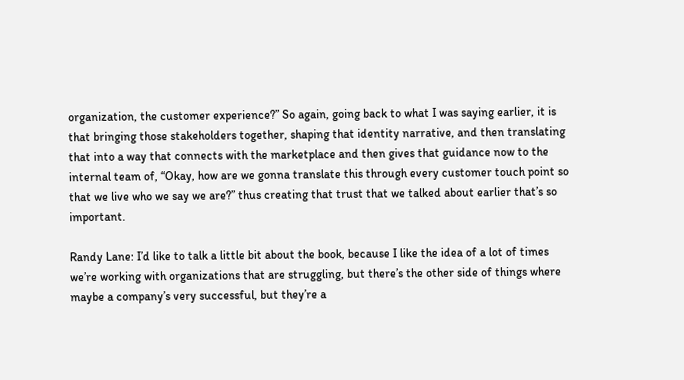organization, the customer experience?” So again, going back to what I was saying earlier, it is that bringing those stakeholders together, shaping that identity narrative, and then translating that into a way that connects with the marketplace and then gives that guidance now to the internal team of, “Okay, how are we gonna translate this through every customer touch point so that we live who we say we are?” thus creating that trust that we talked about earlier that’s so important.

Randy Lane: I’d like to talk a little bit about the book, because I like the idea of a lot of times we’re working with organizations that are struggling, but there’s the other side of things where maybe a company’s very successful, but they’re a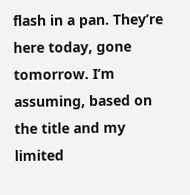flash in a pan. They’re here today, gone tomorrow. I’m assuming, based on the title and my limited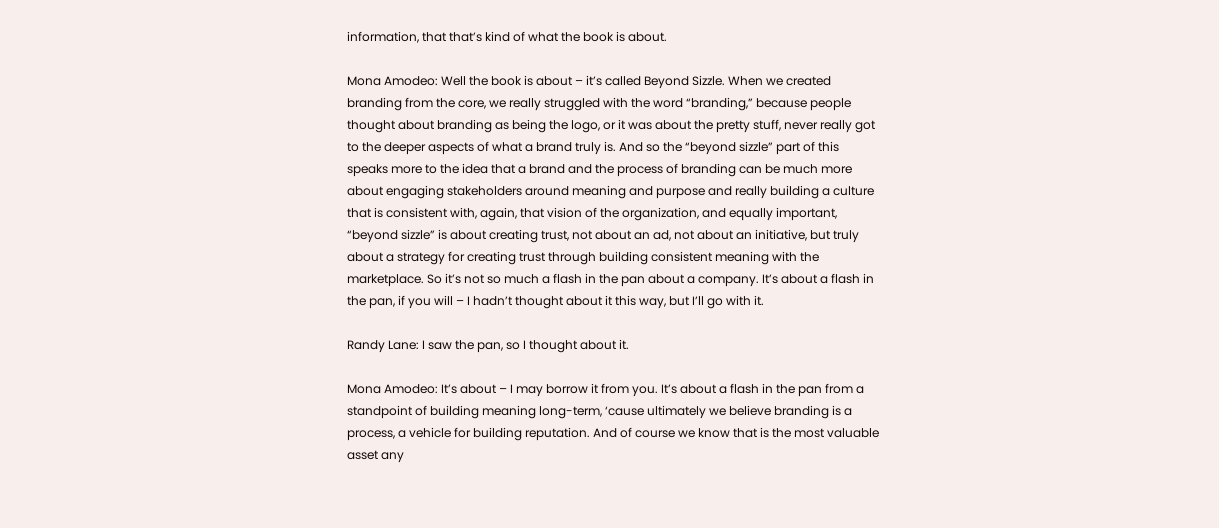information, that that’s kind of what the book is about.

Mona Amodeo: Well the book is about – it’s called Beyond Sizzle. When we created branding from the core, we really struggled with the word “branding,” because people thought about branding as being the logo, or it was about the pretty stuff, never really got to the deeper aspects of what a brand truly is. And so the “beyond sizzle” part of this speaks more to the idea that a brand and the process of branding can be much more about engaging stakeholders around meaning and purpose and really building a culture that is consistent with, again, that vision of the organization, and equally important, “beyond sizzle” is about creating trust, not about an ad, not about an initiative, but truly about a strategy for creating trust through building consistent meaning with the marketplace. So it’s not so much a flash in the pan about a company. It’s about a flash in the pan, if you will – I hadn’t thought about it this way, but I’ll go with it.

Randy Lane: I saw the pan, so I thought about it.

Mona Amodeo: It’s about – I may borrow it from you. It’s about a flash in the pan from a standpoint of building meaning long-term, ‘cause ultimately we believe branding is a process, a vehicle for building reputation. And of course we know that is the most valuable asset any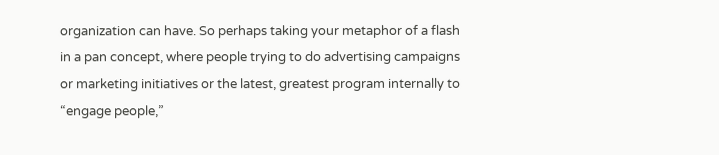organization can have. So perhaps taking your metaphor of a flash in a pan concept, where people trying to do advertising campaigns or marketing initiatives or the latest, greatest program internally to “engage people,”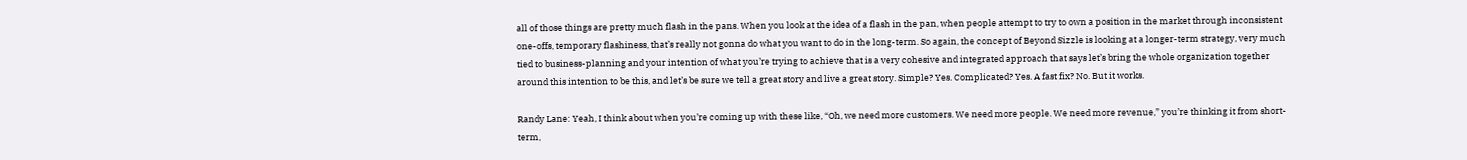all of those things are pretty much flash in the pans. When you look at the idea of a flash in the pan, when people attempt to try to own a position in the market through inconsistent one-offs, temporary flashiness, that’s really not gonna do what you want to do in the long-term. So again, the concept of Beyond Sizzle is looking at a longer-term strategy, very much tied to business-planning and your intention of what you’re trying to achieve that is a very cohesive and integrated approach that says let’s bring the whole organization together around this intention to be this, and let’s be sure we tell a great story and live a great story. Simple? Yes. Complicated? Yes. A fast fix? No. But it works.

Randy Lane: Yeah, I think about when you’re coming up with these like, “Oh, we need more customers. We need more people. We need more revenue,” you’re thinking it from short-term,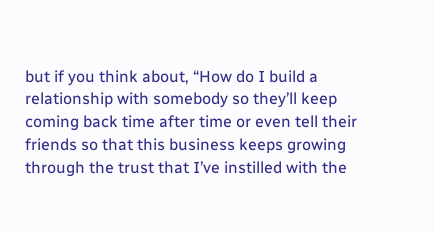but if you think about, “How do I build a relationship with somebody so they’ll keep coming back time after time or even tell their friends so that this business keeps growing through the trust that I’ve instilled with the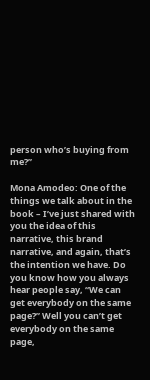person who’s buying from me?”

Mona Amodeo: One of the things we talk about in the book – I’ve just shared with you the idea of this narrative, this brand narrative, and again, that’s the intention we have. Do you know how you always hear people say, “We can get everybody on the same page?” Well you can’t get everybody on the same page,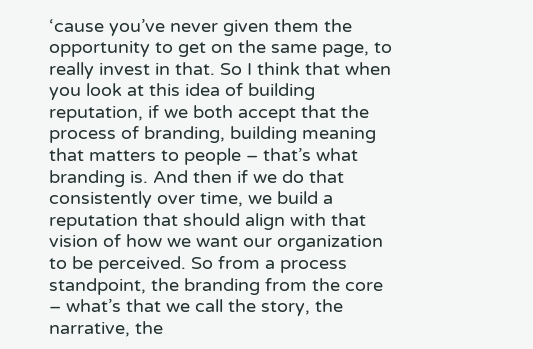‘cause you’ve never given them the opportunity to get on the same page, to really invest in that. So I think that when you look at this idea of building reputation, if we both accept that the process of branding, building meaning that matters to people – that’s what branding is. And then if we do that consistently over time, we build a reputation that should align with that vision of how we want our organization to be perceived. So from a process standpoint, the branding from the core – what’s that we call the story, the narrative, the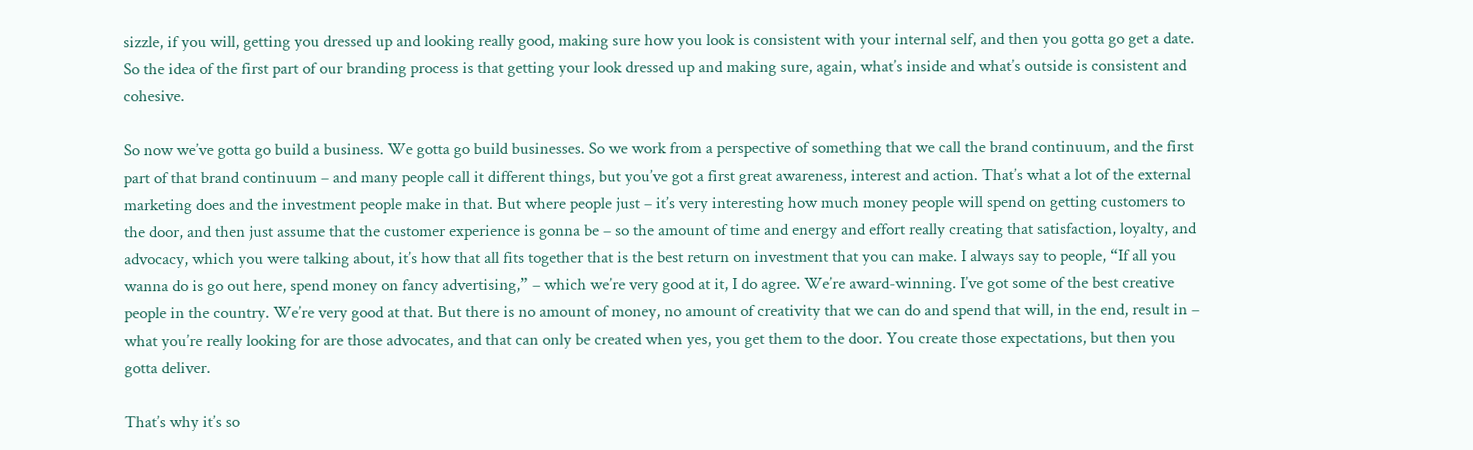sizzle, if you will, getting you dressed up and looking really good, making sure how you look is consistent with your internal self, and then you gotta go get a date. So the idea of the first part of our branding process is that getting your look dressed up and making sure, again, what’s inside and what’s outside is consistent and cohesive.

So now we’ve gotta go build a business. We gotta go build businesses. So we work from a perspective of something that we call the brand continuum, and the first part of that brand continuum – and many people call it different things, but you’ve got a first great awareness, interest and action. That’s what a lot of the external marketing does and the investment people make in that. But where people just – it’s very interesting how much money people will spend on getting customers to the door, and then just assume that the customer experience is gonna be – so the amount of time and energy and effort really creating that satisfaction, loyalty, and advocacy, which you were talking about, it’s how that all fits together that is the best return on investment that you can make. I always say to people, “If all you wanna do is go out here, spend money on fancy advertising,” – which we’re very good at it, I do agree. We’re award-winning. I’ve got some of the best creative people in the country. We’re very good at that. But there is no amount of money, no amount of creativity that we can do and spend that will, in the end, result in – what you’re really looking for are those advocates, and that can only be created when yes, you get them to the door. You create those expectations, but then you gotta deliver.

That’s why it’s so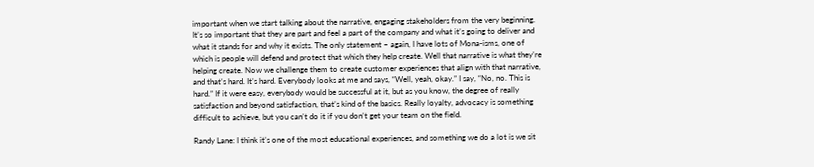important when we start talking about the narrative, engaging stakeholders from the very beginning. It’s so important that they are part and feel a part of the company and what it’s going to deliver and what it stands for and why it exists. The only statement – again, I have lots of Mona-isms, one of which is people will defend and protect that which they help create. Well that narrative is what they’re helping create. Now we challenge them to create customer experiences that align with that narrative, and that’s hard. It’s hard. Everybody looks at me and says, “Well, yeah, okay.” I say, “No, no. This is hard.” If it were easy, everybody would be successful at it, but as you know, the degree of really satisfaction and beyond satisfaction, that’s kind of the basics. Really loyalty, advocacy is something difficult to achieve, but you can’t do it if you don’t get your team on the field.

Randy Lane: I think it’s one of the most educational experiences, and something we do a lot is we sit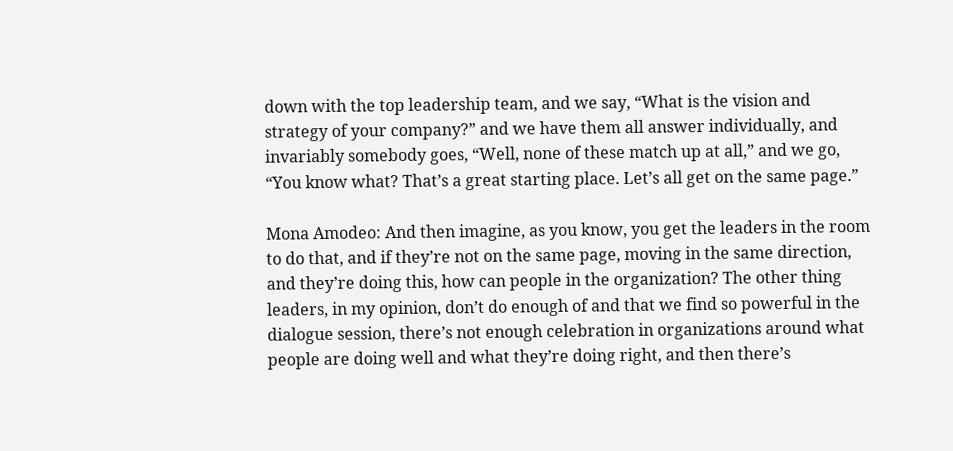down with the top leadership team, and we say, “What is the vision and strategy of your company?” and we have them all answer individually, and invariably somebody goes, “Well, none of these match up at all,” and we go, “You know what? That’s a great starting place. Let’s all get on the same page.”

Mona Amodeo: And then imagine, as you know, you get the leaders in the room to do that, and if they’re not on the same page, moving in the same direction, and they’re doing this, how can people in the organization? The other thing leaders, in my opinion, don’t do enough of and that we find so powerful in the dialogue session, there’s not enough celebration in organizations around what people are doing well and what they’re doing right, and then there’s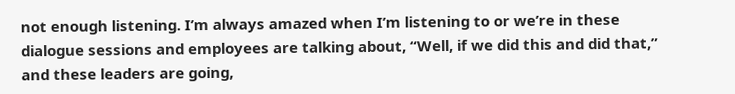not enough listening. I’m always amazed when I’m listening to or we’re in these dialogue sessions and employees are talking about, “Well, if we did this and did that,” and these leaders are going,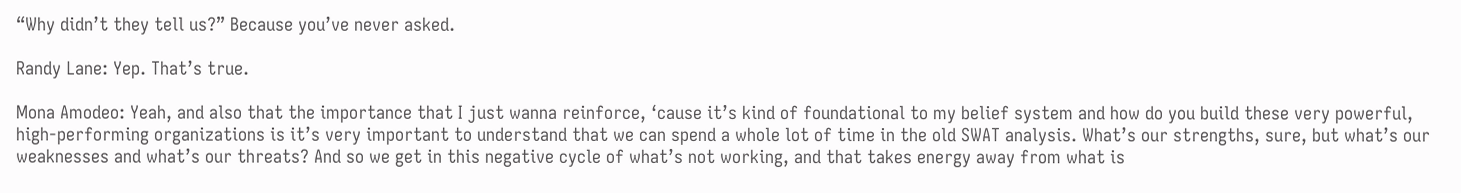“Why didn’t they tell us?” Because you’ve never asked.

Randy Lane: Yep. That’s true.

Mona Amodeo: Yeah, and also that the importance that I just wanna reinforce, ‘cause it’s kind of foundational to my belief system and how do you build these very powerful, high-performing organizations is it’s very important to understand that we can spend a whole lot of time in the old SWAT analysis. What’s our strengths, sure, but what’s our weaknesses and what’s our threats? And so we get in this negative cycle of what’s not working, and that takes energy away from what is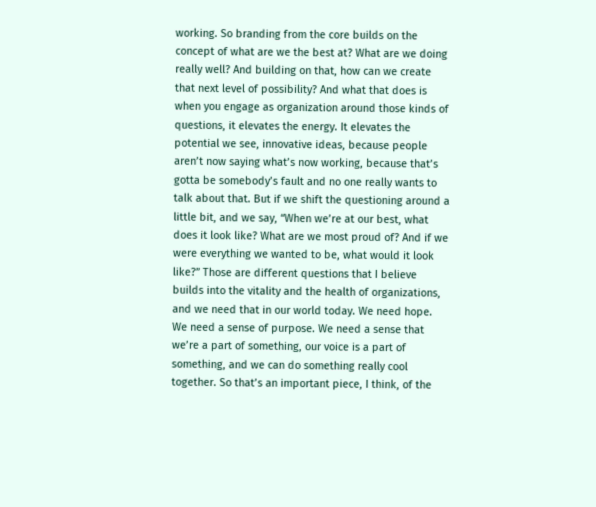working. So branding from the core builds on the concept of what are we the best at? What are we doing really well? And building on that, how can we create that next level of possibility? And what that does is when you engage as organization around those kinds of questions, it elevates the energy. It elevates the potential we see, innovative ideas, because people aren’t now saying what’s now working, because that’s gotta be somebody’s fault and no one really wants to talk about that. But if we shift the questioning around a little bit, and we say, “When we’re at our best, what does it look like? What are we most proud of? And if we were everything we wanted to be, what would it look like?” Those are different questions that I believe builds into the vitality and the health of organizations, and we need that in our world today. We need hope. We need a sense of purpose. We need a sense that we’re a part of something, our voice is a part of something, and we can do something really cool together. So that’s an important piece, I think, of the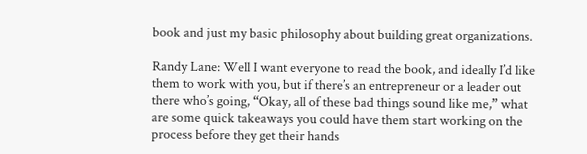book and just my basic philosophy about building great organizations.

Randy Lane: Well I want everyone to read the book, and ideally I’d like them to work with you, but if there’s an entrepreneur or a leader out there who’s going, “Okay, all of these bad things sound like me,” what are some quick takeaways you could have them start working on the process before they get their hands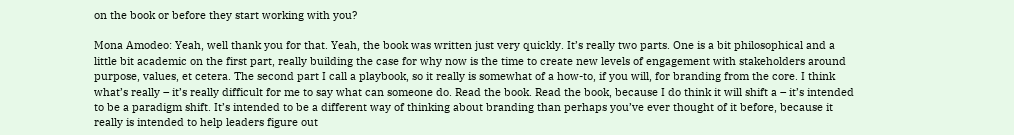on the book or before they start working with you?

Mona Amodeo: Yeah, well thank you for that. Yeah, the book was written just very quickly. It’s really two parts. One is a bit philosophical and a little bit academic on the first part, really building the case for why now is the time to create new levels of engagement with stakeholders around purpose, values, et cetera. The second part I call a playbook, so it really is somewhat of a how-to, if you will, for branding from the core. I think what’s really – it’s really difficult for me to say what can someone do. Read the book. Read the book, because I do think it will shift a – it’s intended to be a paradigm shift. It’s intended to be a different way of thinking about branding than perhaps you’ve ever thought of it before, because it really is intended to help leaders figure out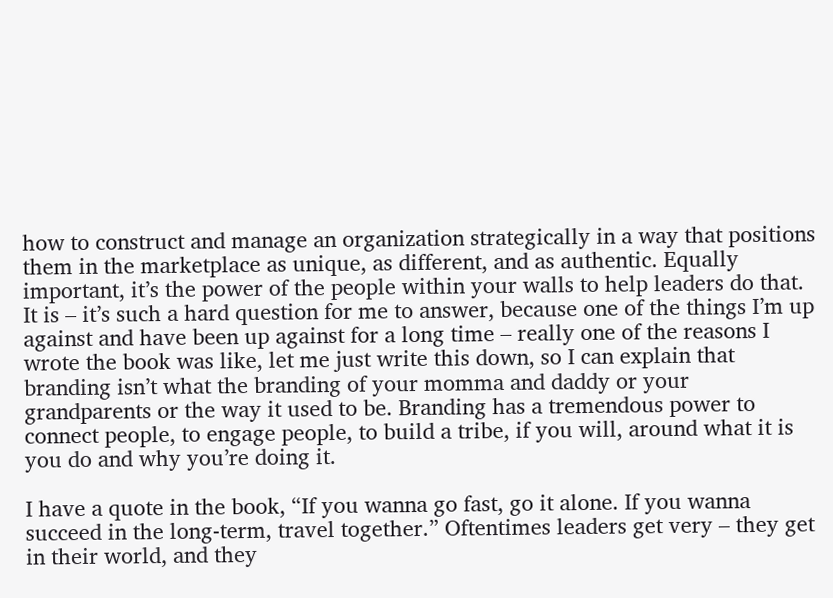how to construct and manage an organization strategically in a way that positions them in the marketplace as unique, as different, and as authentic. Equally important, it’s the power of the people within your walls to help leaders do that. It is – it’s such a hard question for me to answer, because one of the things I’m up against and have been up against for a long time – really one of the reasons I wrote the book was like, let me just write this down, so I can explain that branding isn’t what the branding of your momma and daddy or your grandparents or the way it used to be. Branding has a tremendous power to connect people, to engage people, to build a tribe, if you will, around what it is you do and why you’re doing it.

I have a quote in the book, “If you wanna go fast, go it alone. If you wanna succeed in the long-term, travel together.” Oftentimes leaders get very – they get in their world, and they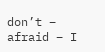don’t – afraid – I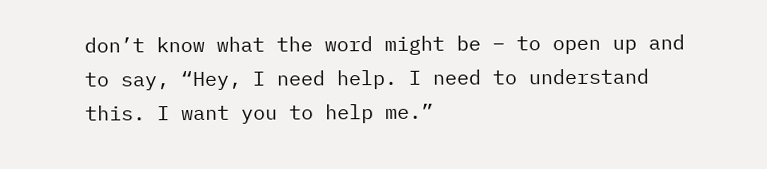don’t know what the word might be – to open up and to say, “Hey, I need help. I need to understand this. I want you to help me.”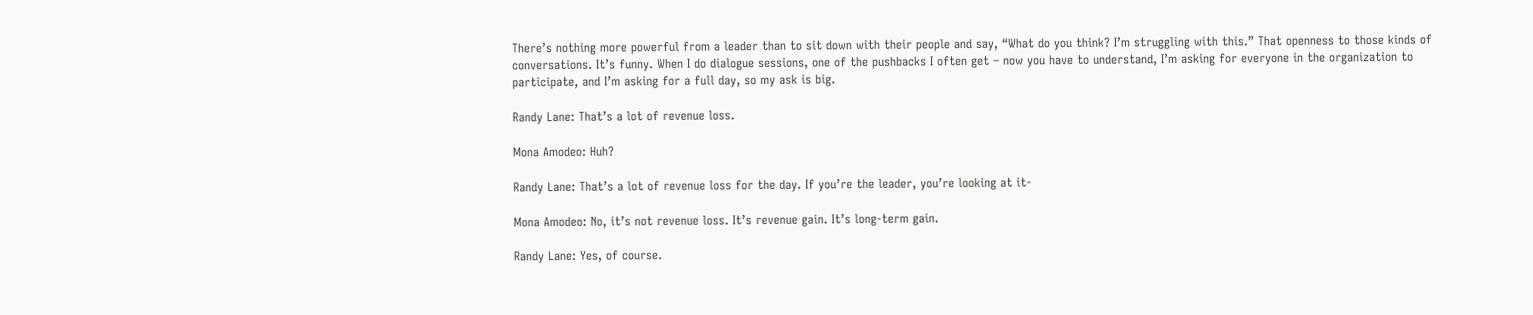There’s nothing more powerful from a leader than to sit down with their people and say, “What do you think? I’m struggling with this.” That openness to those kinds of conversations. It’s funny. When I do dialogue sessions, one of the pushbacks I often get – now you have to understand, I’m asking for everyone in the organization to participate, and I’m asking for a full day, so my ask is big.

Randy Lane: That’s a lot of revenue loss.

Mona Amodeo: Huh?

Randy Lane: That’s a lot of revenue loss for the day. If you’re the leader, you’re looking at it-

Mona Amodeo: No, it’s not revenue loss. It’s revenue gain. It’s long-term gain.

Randy Lane: Yes, of course.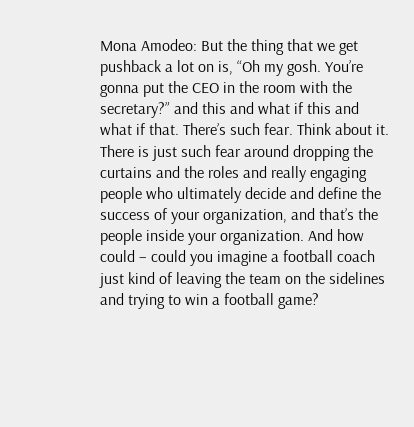Mona Amodeo: But the thing that we get pushback a lot on is, “Oh my gosh. You’re gonna put the CEO in the room with the secretary?” and this and what if this and what if that. There’s such fear. Think about it. There is just such fear around dropping the curtains and the roles and really engaging people who ultimately decide and define the success of your organization, and that’s the people inside your organization. And how could – could you imagine a football coach just kind of leaving the team on the sidelines and trying to win a football game?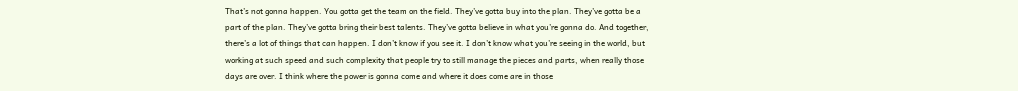That’s not gonna happen. You gotta get the team on the field. They’ve gotta buy into the plan. They’ve gotta be a part of the plan. They’ve gotta bring their best talents. They’ve gotta believe in what you’re gonna do. And together, there’s a lot of things that can happen. I don’t know if you see it. I don’t know what you’re seeing in the world, but working at such speed and such complexity that people try to still manage the pieces and parts, when really those days are over. I think where the power is gonna come and where it does come are in those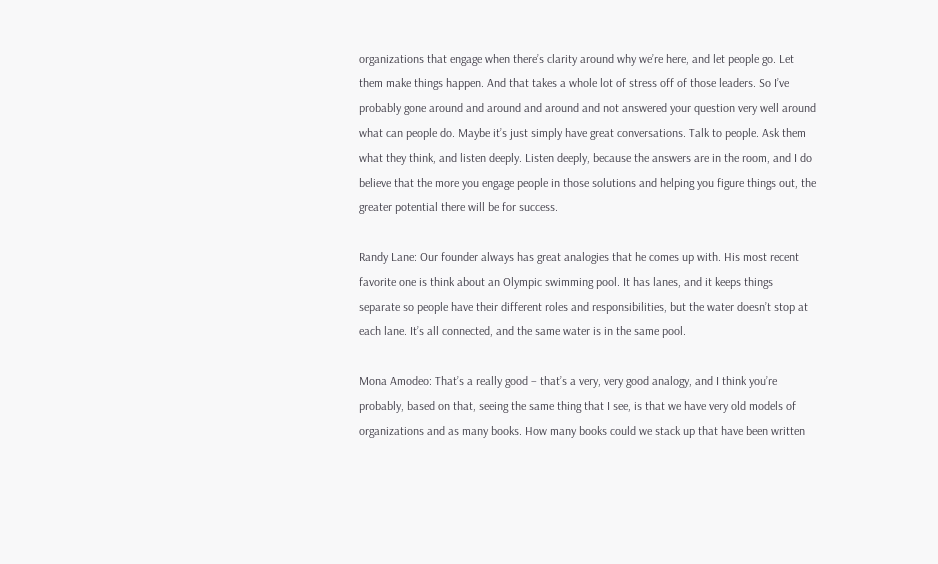organizations that engage when there’s clarity around why we’re here, and let people go. Let them make things happen. And that takes a whole lot of stress off of those leaders. So I’ve probably gone around and around and around and not answered your question very well around what can people do. Maybe it’s just simply have great conversations. Talk to people. Ask them what they think, and listen deeply. Listen deeply, because the answers are in the room, and I do believe that the more you engage people in those solutions and helping you figure things out, the greater potential there will be for success.

Randy Lane: Our founder always has great analogies that he comes up with. His most recent favorite one is think about an Olympic swimming pool. It has lanes, and it keeps things separate so people have their different roles and responsibilities, but the water doesn’t stop at each lane. It’s all connected, and the same water is in the same pool.

Mona Amodeo: That’s a really good – that’s a very, very good analogy, and I think you’re probably, based on that, seeing the same thing that I see, is that we have very old models of organizations and as many books. How many books could we stack up that have been written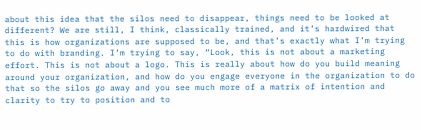about this idea that the silos need to disappear, things need to be looked at different? We are still, I think, classically trained, and it’s hardwired that this is how organizations are supposed to be, and that’s exactly what I’m trying to do with branding. I’m trying to say, “Look, this is not about a marketing effort. This is not about a logo. This is really about how do you build meaning around your organization, and how do you engage everyone in the organization to do that so the silos go away and you see much more of a matrix of intention and clarity to try to position and to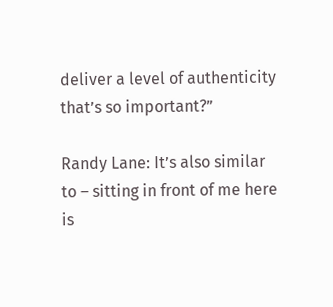deliver a level of authenticity that’s so important?”

Randy Lane: It’s also similar to – sitting in front of me here is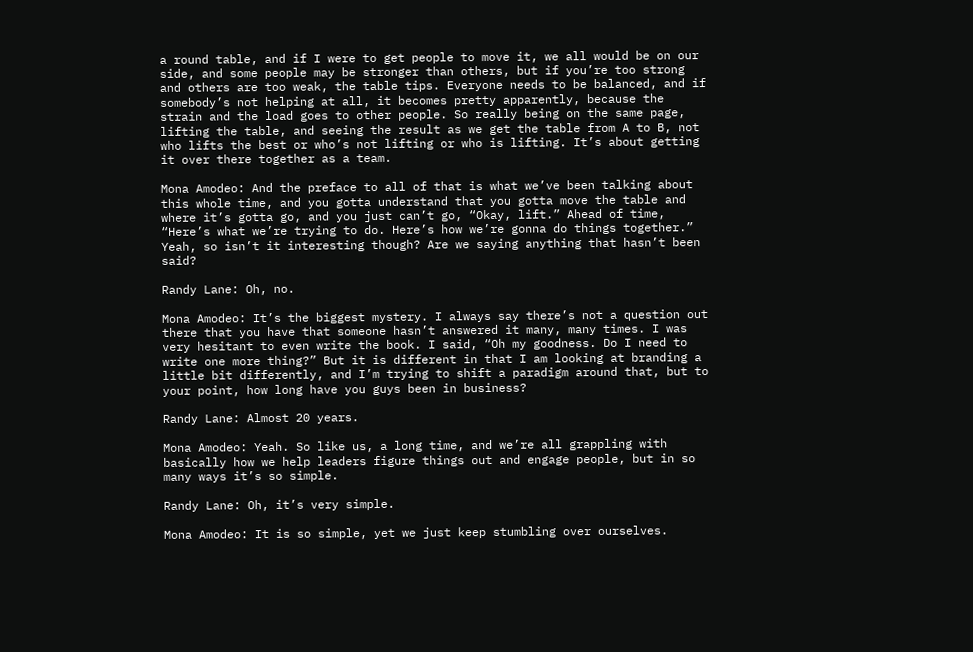a round table, and if I were to get people to move it, we all would be on our side, and some people may be stronger than others, but if you’re too strong and others are too weak, the table tips. Everyone needs to be balanced, and if somebody’s not helping at all, it becomes pretty apparently, because the strain and the load goes to other people. So really being on the same page, lifting the table, and seeing the result as we get the table from A to B, not who lifts the best or who’s not lifting or who is lifting. It’s about getting it over there together as a team.

Mona Amodeo: And the preface to all of that is what we’ve been talking about this whole time, and you gotta understand that you gotta move the table and where it’s gotta go, and you just can’t go, “Okay, lift.” Ahead of time, “Here’s what we’re trying to do. Here’s how we’re gonna do things together.” Yeah, so isn’t it interesting though? Are we saying anything that hasn’t been said?

Randy Lane: Oh, no.

Mona Amodeo: It’s the biggest mystery. I always say there’s not a question out there that you have that someone hasn’t answered it many, many times. I was very hesitant to even write the book. I said, “Oh my goodness. Do I need to write one more thing?” But it is different in that I am looking at branding a little bit differently, and I’m trying to shift a paradigm around that, but to your point, how long have you guys been in business?

Randy Lane: Almost 20 years.

Mona Amodeo: Yeah. So like us, a long time, and we’re all grappling with basically how we help leaders figure things out and engage people, but in so many ways it’s so simple.

Randy Lane: Oh, it’s very simple.

Mona Amodeo: It is so simple, yet we just keep stumbling over ourselves.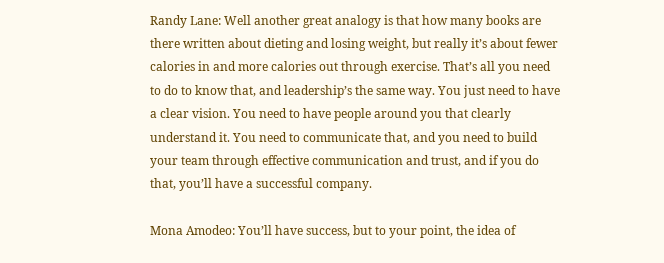Randy Lane: Well another great analogy is that how many books are there written about dieting and losing weight, but really it’s about fewer calories in and more calories out through exercise. That’s all you need to do to know that, and leadership’s the same way. You just need to have a clear vision. You need to have people around you that clearly understand it. You need to communicate that, and you need to build your team through effective communication and trust, and if you do that, you’ll have a successful company.

Mona Amodeo: You’ll have success, but to your point, the idea of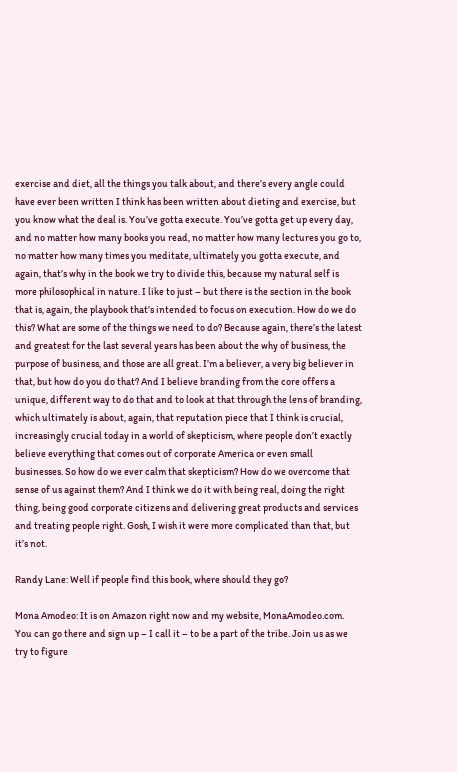exercise and diet, all the things you talk about, and there’s every angle could have ever been written I think has been written about dieting and exercise, but you know what the deal is. You’ve gotta execute. You’ve gotta get up every day, and no matter how many books you read, no matter how many lectures you go to, no matter how many times you meditate, ultimately you gotta execute, and again, that’s why in the book we try to divide this, because my natural self is more philosophical in nature. I like to just – but there is the section in the book that is, again, the playbook that’s intended to focus on execution. How do we do this? What are some of the things we need to do? Because again, there’s the latest and greatest for the last several years has been about the why of business, the purpose of business, and those are all great. I’m a believer, a very big believer in that, but how do you do that? And I believe branding from the core offers a unique, different way to do that and to look at that through the lens of branding, which ultimately is about, again, that reputation piece that I think is crucial, increasingly crucial today in a world of skepticism, where people don’t exactly believe everything that comes out of corporate America or even small businesses. So how do we ever calm that skepticism? How do we overcome that sense of us against them? And I think we do it with being real, doing the right thing, being good corporate citizens and delivering great products and services and treating people right. Gosh, I wish it were more complicated than that, but it’s not.

Randy Lane: Well if people find this book, where should they go?

Mona Amodeo: It is on Amazon right now and my website, MonaAmodeo.com. You can go there and sign up – I call it – to be a part of the tribe. Join us as we try to figure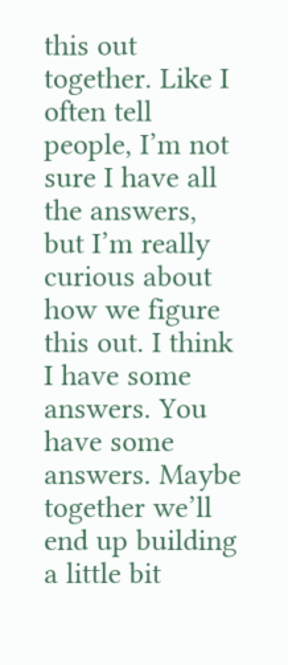this out together. Like I often tell people, I’m not sure I have all the answers, but I’m really curious about how we figure this out. I think I have some answers. You have some answers. Maybe together we’ll end up building a little bit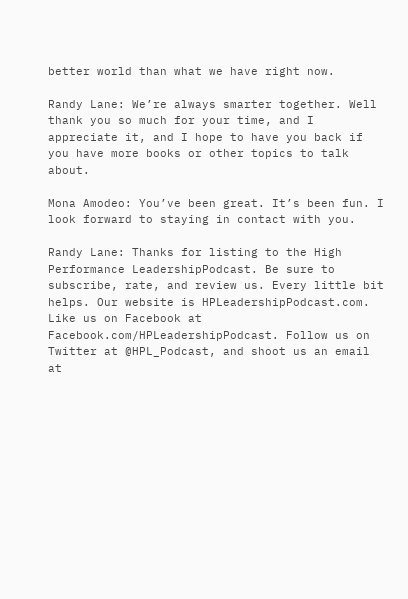better world than what we have right now.

Randy Lane: We’re always smarter together. Well thank you so much for your time, and I appreciate it, and I hope to have you back if you have more books or other topics to talk about.

Mona Amodeo: You’ve been great. It’s been fun. I look forward to staying in contact with you.

Randy Lane: Thanks for listing to the High Performance LeadershipPodcast. Be sure to subscribe, rate, and review us. Every little bit helps. Our website is HPLeadershipPodcast.com. Like us on Facebook at Facebook.com/HPLeadershipPodcast. Follow us on Twitter at @HPL_Podcast, and shoot us an email at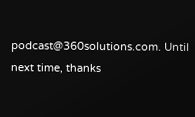podcast@360solutions.com. Until next time, thanks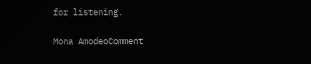for listening.

Mona AmodeoComment